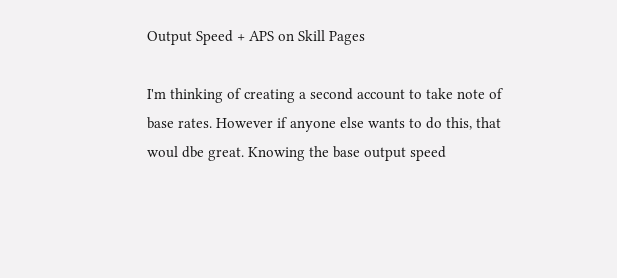Output Speed + APS on Skill Pages

I'm thinking of creating a second account to take note of base rates. However if anyone else wants to do this, that woul dbe great. Knowing the base output speed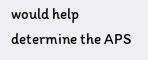would help determine the APS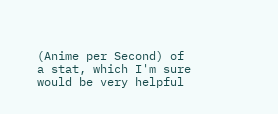(Anime per Second) of a stat, which I'm sure would be very helpful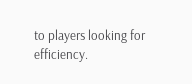to players looking for efficiency.